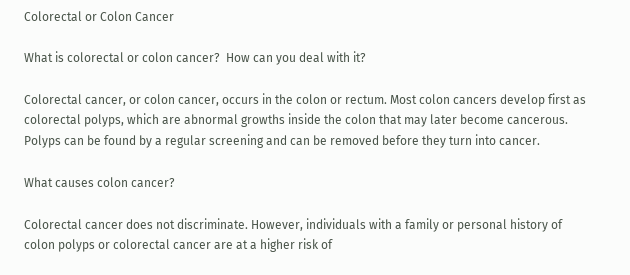Colorectal or Colon Cancer

What is colorectal or colon cancer?  How can you deal with it?

Colorectal cancer, or colon cancer, occurs in the colon or rectum. Most colon cancers develop first as colorectal polyps, which are abnormal growths inside the colon that may later become cancerous. Polyps can be found by a regular screening and can be removed before they turn into cancer.

What causes colon cancer?

Colorectal cancer does not discriminate. However, individuals with a family or personal history of colon polyps or colorectal cancer are at a higher risk of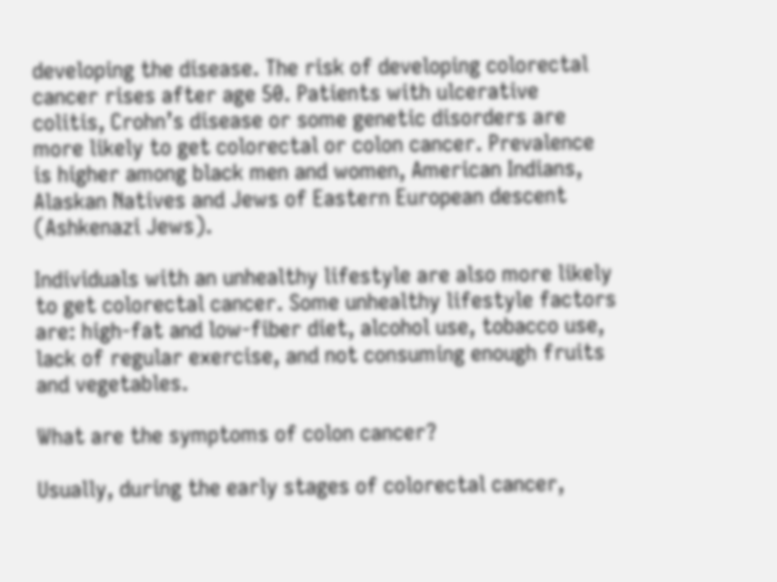developing the disease. The risk of developing colorectal cancer rises after age 50. Patients with ulcerative colitis, Crohn’s disease or some genetic disorders are more likely to get colorectal or colon cancer. Prevalence is higher among black men and women, American Indians, Alaskan Natives and Jews of Eastern European descent (Ashkenazi Jews).

Individuals with an unhealthy lifestyle are also more likely to get colorectal cancer. Some unhealthy lifestyle factors are: high-fat and low-fiber diet, alcohol use, tobacco use, lack of regular exercise, and not consuming enough fruits and vegetables.

What are the symptoms of colon cancer?

Usually, during the early stages of colorectal cancer,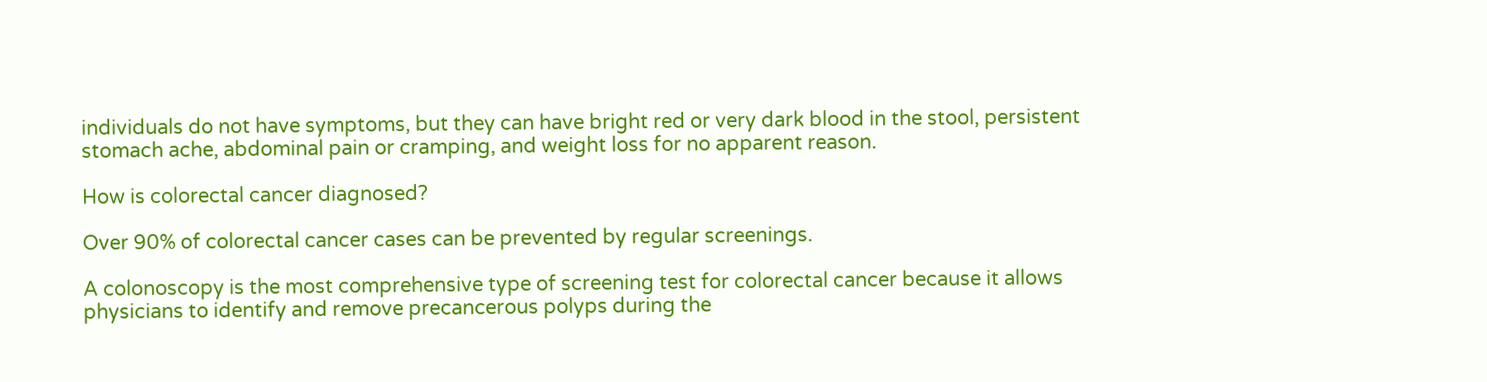individuals do not have symptoms, but they can have bright red or very dark blood in the stool, persistent stomach ache, abdominal pain or cramping, and weight loss for no apparent reason.

How is colorectal cancer diagnosed?

Over 90% of colorectal cancer cases can be prevented by regular screenings.

A colonoscopy is the most comprehensive type of screening test for colorectal cancer because it allows physicians to identify and remove precancerous polyps during the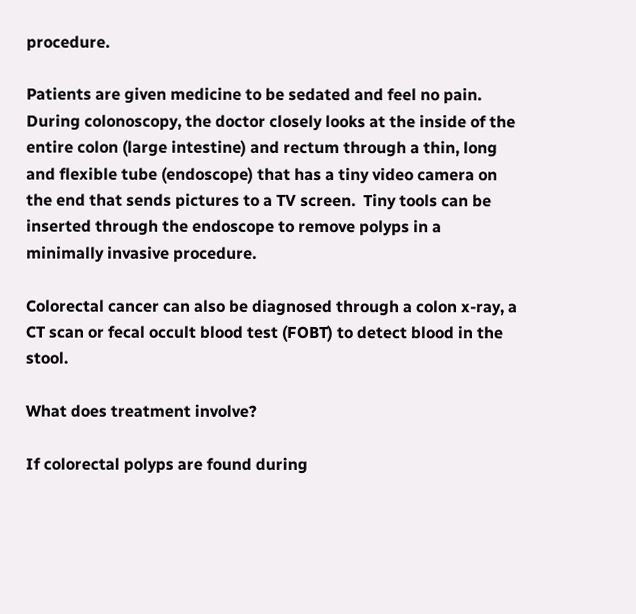procedure.

Patients are given medicine to be sedated and feel no pain. During colonoscopy, the doctor closely looks at the inside of the entire colon (large intestine) and rectum through a thin, long and flexible tube (endoscope) that has a tiny video camera on the end that sends pictures to a TV screen.  Tiny tools can be inserted through the endoscope to remove polyps in a minimally invasive procedure.

Colorectal cancer can also be diagnosed through a colon x-ray, a CT scan or fecal occult blood test (FOBT) to detect blood in the stool.

What does treatment involve?

If colorectal polyps are found during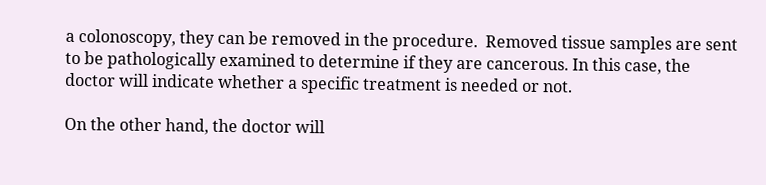a colonoscopy, they can be removed in the procedure.  Removed tissue samples are sent to be pathologically examined to determine if they are cancerous. In this case, the doctor will indicate whether a specific treatment is needed or not.

On the other hand, the doctor will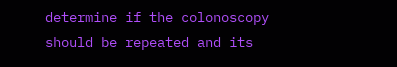determine if the colonoscopy should be repeated and its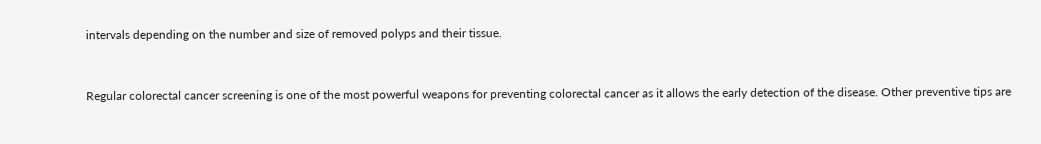intervals depending on the number and size of removed polyps and their tissue.


Regular colorectal cancer screening is one of the most powerful weapons for preventing colorectal cancer as it allows the early detection of the disease. Other preventive tips are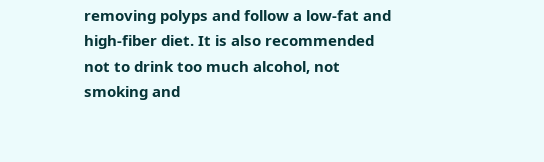removing polyps and follow a low-fat and high-fiber diet. It is also recommended not to drink too much alcohol, not smoking and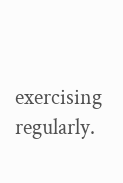exercising regularly.